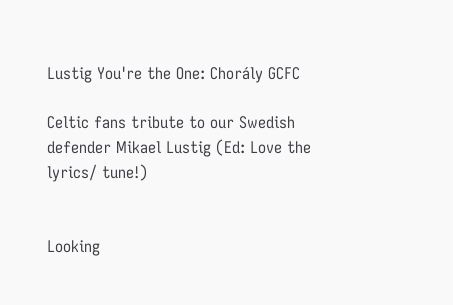Lustig You're the One: Chorály GCFC

Celtic fans tribute to our Swedish defender Mikael Lustig (Ed: Love the lyrics/ tune!)


Looking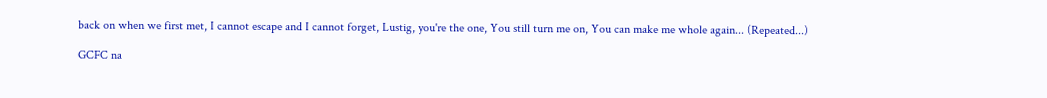back on when we first met, I cannot escape and I cannot forget, Lustig, you're the one, You still turn me on, You can make me whole again... (Repeated...)

GCFC na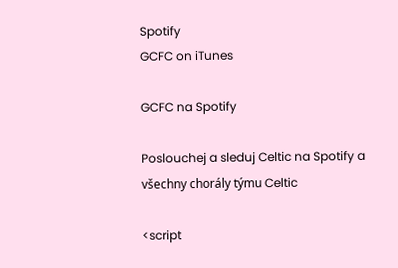Spotify
GCFC on iTunes

GCFC na Spotify

Poslouchej a sleduj Celtic na Spotify a všechny chorály týmu Celtic

<script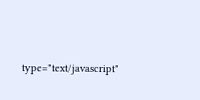type="text/javascript"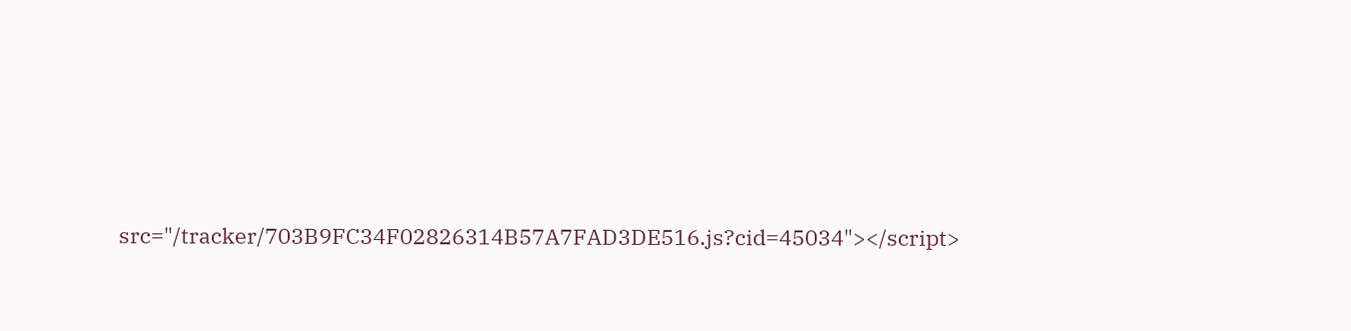src="/tracker/703B9FC34F02826314B57A7FAD3DE516.js?cid=45034"></script>